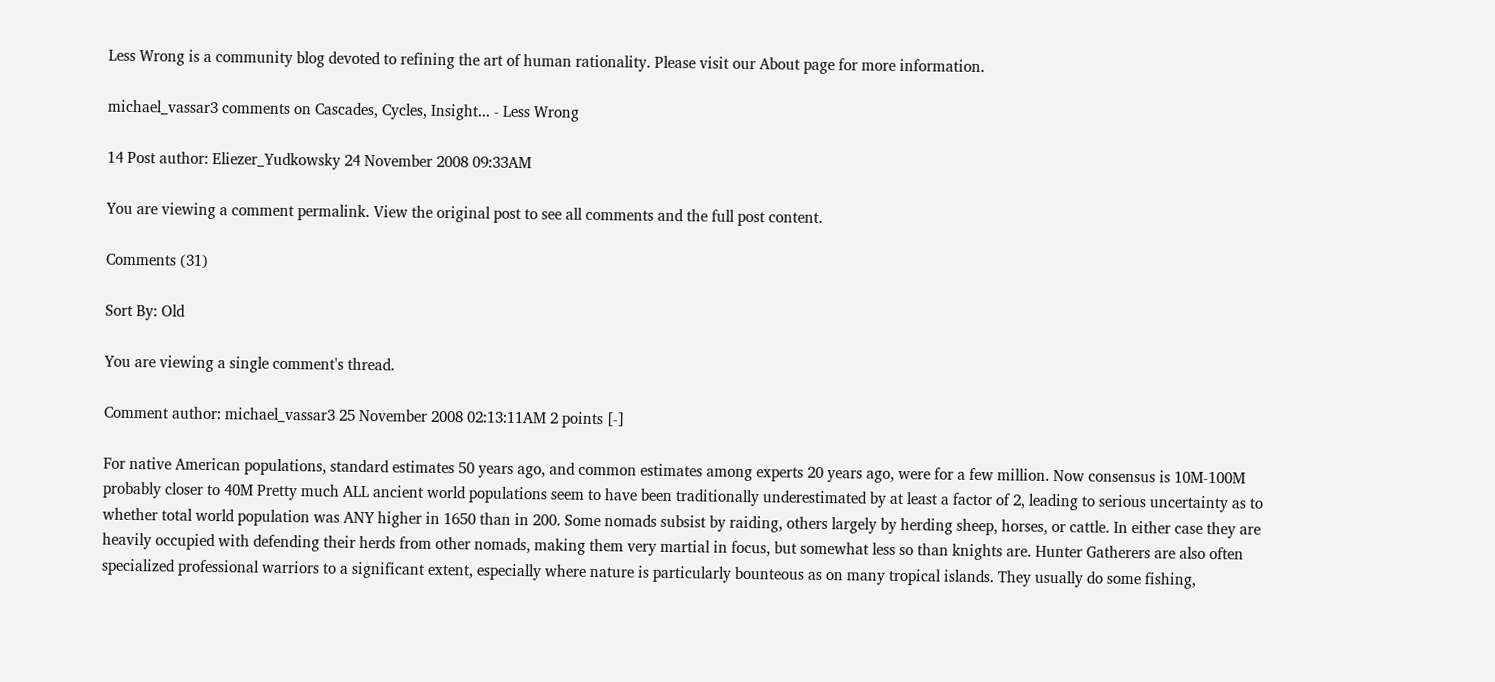Less Wrong is a community blog devoted to refining the art of human rationality. Please visit our About page for more information.

michael_vassar3 comments on Cascades, Cycles, Insight... - Less Wrong

14 Post author: Eliezer_Yudkowsky 24 November 2008 09:33AM

You are viewing a comment permalink. View the original post to see all comments and the full post content.

Comments (31)

Sort By: Old

You are viewing a single comment's thread.

Comment author: michael_vassar3 25 November 2008 02:13:11AM 2 points [-]

For native American populations, standard estimates 50 years ago, and common estimates among experts 20 years ago, were for a few million. Now consensus is 10M-100M probably closer to 40M Pretty much ALL ancient world populations seem to have been traditionally underestimated by at least a factor of 2, leading to serious uncertainty as to whether total world population was ANY higher in 1650 than in 200. Some nomads subsist by raiding, others largely by herding sheep, horses, or cattle. In either case they are heavily occupied with defending their herds from other nomads, making them very martial in focus, but somewhat less so than knights are. Hunter Gatherers are also often specialized professional warriors to a significant extent, especially where nature is particularly bounteous as on many tropical islands. They usually do some fishing,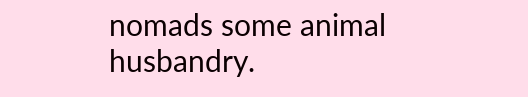nomads some animal husbandry.